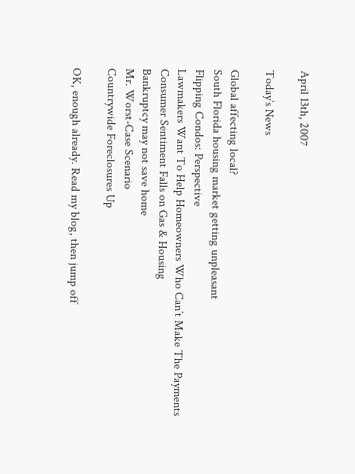April 13th, 2007

Today’s News

Global affecting local?
South Florida housing market getting unpleasant
Flipping Condos: Perspective
Lawmakers Want To Help Homeowners Who Can’t Make The Payments
Consumer Sentiment Falls on Gas & Housing
Bankruptcy may not save home
Mr. Worst-Case Scenario
Countrywide Foreclosures Up

OK, enough already. Read my blog, then jump off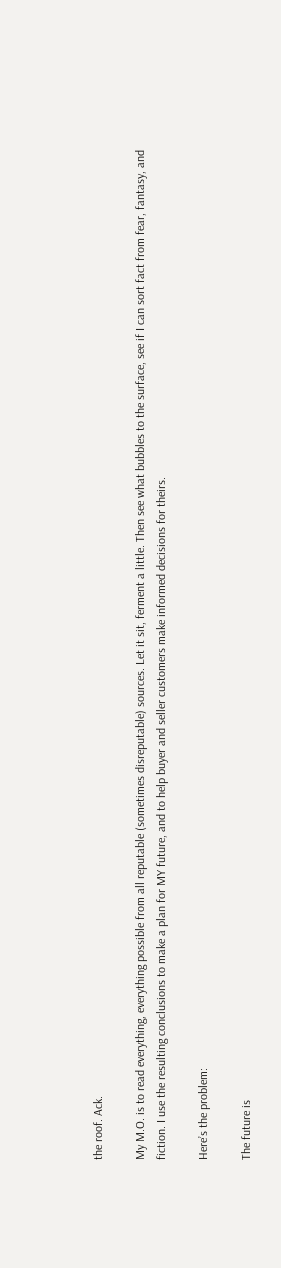the roof. Ack.

My M.O. is to read everything, everything possible from all reputable (sometimes disreputable) sources. Let it sit, ferment a little. Then see what bubbles to the surface, see if I can sort fact from fear, fantasy, and fiction. I use the resulting conclusions to make a plan for MY future, and to help buyer and seller customers make informed decisions for theirs.

Here’s the problem:

The future is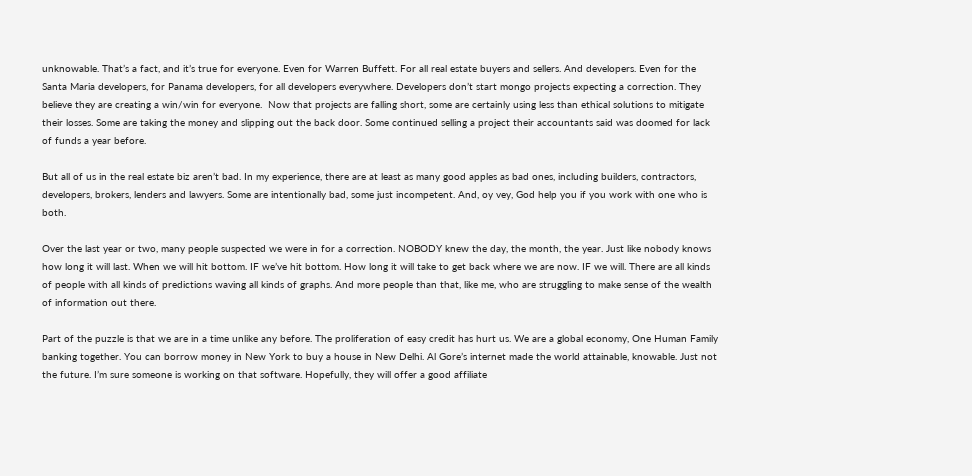unknowable. That’s a fact, and it’s true for everyone. Even for Warren Buffett. For all real estate buyers and sellers. And developers. Even for the Santa Maria developers, for Panama developers, for all developers everywhere. Developers don’t start mongo projects expecting a correction. They believe they are creating a win/win for everyone.  Now that projects are falling short, some are certainly using less than ethical solutions to mitigate their losses. Some are taking the money and slipping out the back door. Some continued selling a project their accountants said was doomed for lack of funds a year before.

But all of us in the real estate biz aren’t bad. In my experience, there are at least as many good apples as bad ones, including builders, contractors, developers, brokers, lenders and lawyers. Some are intentionally bad, some just incompetent. And, oy vey, God help you if you work with one who is both.

Over the last year or two, many people suspected we were in for a correction. NOBODY knew the day, the month, the year. Just like nobody knows how long it will last. When we will hit bottom. IF we’ve hit bottom. How long it will take to get back where we are now. IF we will. There are all kinds of people with all kinds of predictions waving all kinds of graphs. And more people than that, like me, who are struggling to make sense of the wealth of information out there.

Part of the puzzle is that we are in a time unlike any before. The proliferation of easy credit has hurt us. We are a global economy, One Human Family banking together. You can borrow money in New York to buy a house in New Delhi. Al Gore’s internet made the world attainable, knowable. Just not the future. I’m sure someone is working on that software. Hopefully, they will offer a good affiliate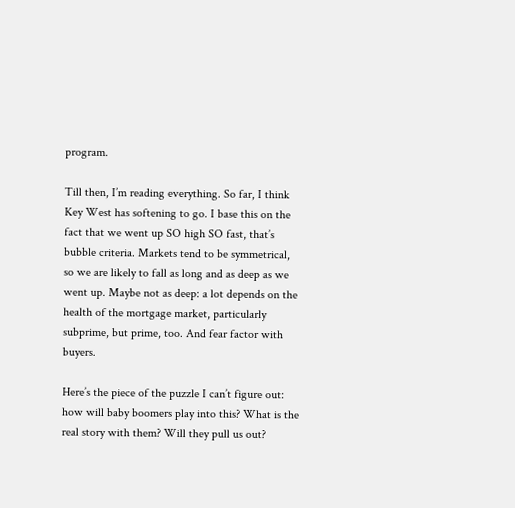program.

Till then, I’m reading everything. So far, I think Key West has softening to go. I base this on the fact that we went up SO high SO fast, that’s bubble criteria. Markets tend to be symmetrical, so we are likely to fall as long and as deep as we went up. Maybe not as deep: a lot depends on the health of the mortgage market, particularly subprime, but prime, too. And fear factor with buyers.

Here’s the piece of the puzzle I can’t figure out: how will baby boomers play into this? What is the real story with them? Will they pull us out?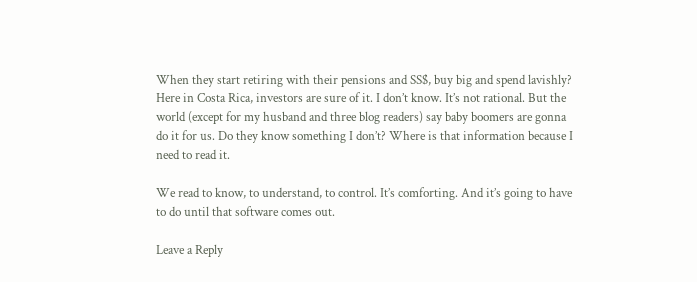When they start retiring with their pensions and SS$, buy big and spend lavishly? Here in Costa Rica, investors are sure of it. I don’t know. It’s not rational. But the world (except for my husband and three blog readers) say baby boomers are gonna do it for us. Do they know something I don’t? Where is that information because I need to read it.

We read to know, to understand, to control. It’s comforting. And it’s going to have to do until that software comes out.

Leave a Reply